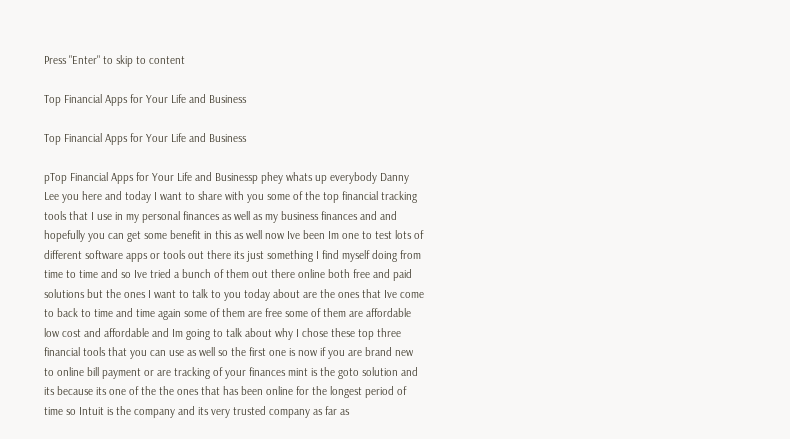Press "Enter" to skip to content

Top Financial Apps for Your Life and Business

Top Financial Apps for Your Life and Business

pTop Financial Apps for Your Life and Businessp phey whats up everybody Danny Lee you here and today I want to share with you some of the top financial tracking tools that I use in my personal finances as well as my business finances and and hopefully you can get some benefit in this as well now Ive been Im one to test lots of different software apps or tools out there its just something I find myself doing from time to time and so Ive tried a bunch of them out there online both free and paid solutions but the ones I want to talk to you today about are the ones that Ive come to back to time and time again some of them are free some of them are affordable low cost and affordable and Im going to talk about why I chose these top three financial tools that you can use as well so the first one is now if you are brand new to online bill payment or are tracking of your finances mint is the goto solution and its because its one of the the ones that has been online for the longest period of time so Intuit is the company and its very trusted company as far as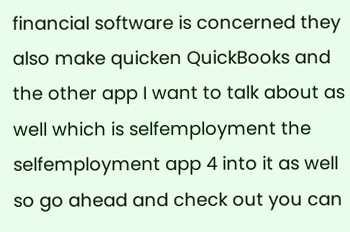financial software is concerned they also make quicken QuickBooks and the other app I want to talk about as well which is selfemployment the selfemployment app 4 into it as well so go ahead and check out you can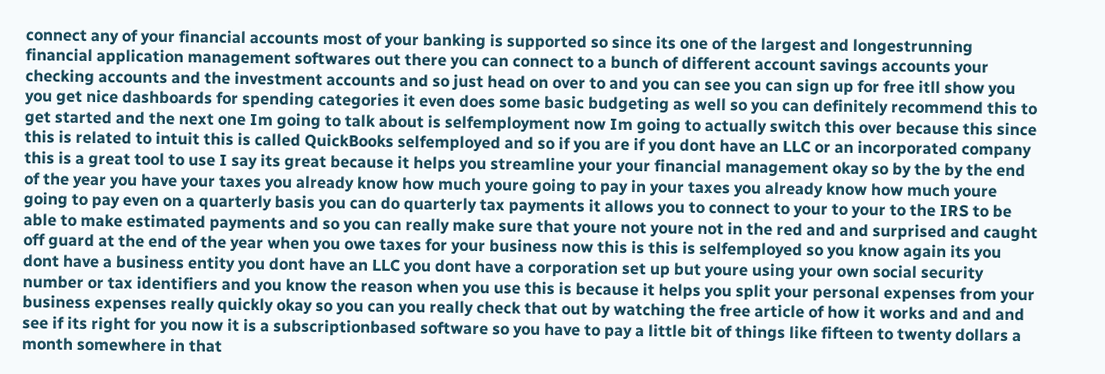connect any of your financial accounts most of your banking is supported so since its one of the largest and longestrunning financial application management softwares out there you can connect to a bunch of different account savings accounts your checking accounts and the investment accounts and so just head on over to and you can see you can sign up for free itll show you you get nice dashboards for spending categories it even does some basic budgeting as well so you can definitely recommend this to get started and the next one Im going to talk about is selfemployment now Im going to actually switch this over because this since this is related to intuit this is called QuickBooks selfemployed and so if you are if you dont have an LLC or an incorporated company this is a great tool to use I say its great because it helps you streamline your your financial management okay so by the by the end of the year you have your taxes you already know how much youre going to pay in your taxes you already know how much youre going to pay even on a quarterly basis you can do quarterly tax payments it allows you to connect to your to your to the IRS to be able to make estimated payments and so you can really make sure that youre not youre not in the red and and surprised and caught off guard at the end of the year when you owe taxes for your business now this is this is selfemployed so you know again its you dont have a business entity you dont have an LLC you dont have a corporation set up but youre using your own social security number or tax identifiers and you know the reason when you use this is because it helps you split your personal expenses from your business expenses really quickly okay so you can you really check that out by watching the free article of how it works and and and see if its right for you now it is a subscriptionbased software so you have to pay a little bit of things like fifteen to twenty dollars a month somewhere in that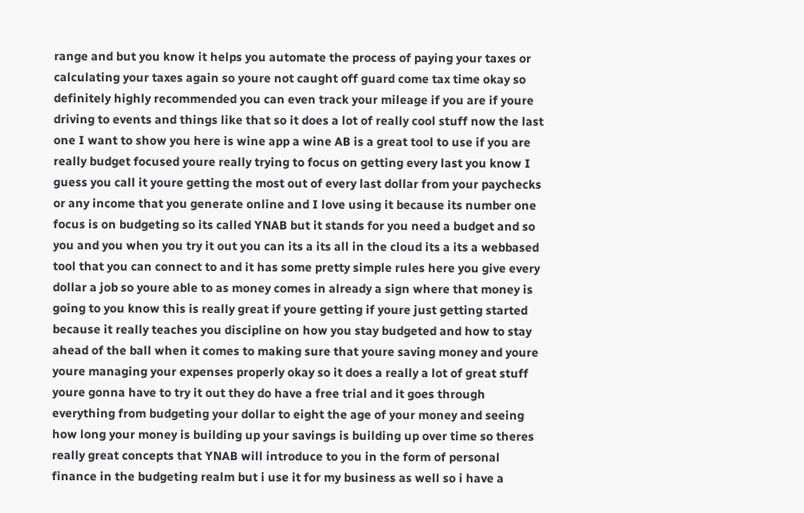range and but you know it helps you automate the process of paying your taxes or calculating your taxes again so youre not caught off guard come tax time okay so definitely highly recommended you can even track your mileage if you are if youre driving to events and things like that so it does a lot of really cool stuff now the last one I want to show you here is wine app a wine AB is a great tool to use if you are really budget focused youre really trying to focus on getting every last you know I guess you call it youre getting the most out of every last dollar from your paychecks or any income that you generate online and I love using it because its number one focus is on budgeting so its called YNAB but it stands for you need a budget and so you and you when you try it out you can its a its all in the cloud its a its a webbased tool that you can connect to and it has some pretty simple rules here you give every dollar a job so youre able to as money comes in already a sign where that money is going to you know this is really great if youre getting if youre just getting started because it really teaches you discipline on how you stay budgeted and how to stay ahead of the ball when it comes to making sure that youre saving money and youre youre managing your expenses properly okay so it does a really a lot of great stuff youre gonna have to try it out they do have a free trial and it goes through everything from budgeting your dollar to eight the age of your money and seeing how long your money is building up your savings is building up over time so theres really great concepts that YNAB will introduce to you in the form of personal finance in the budgeting realm but i use it for my business as well so i have a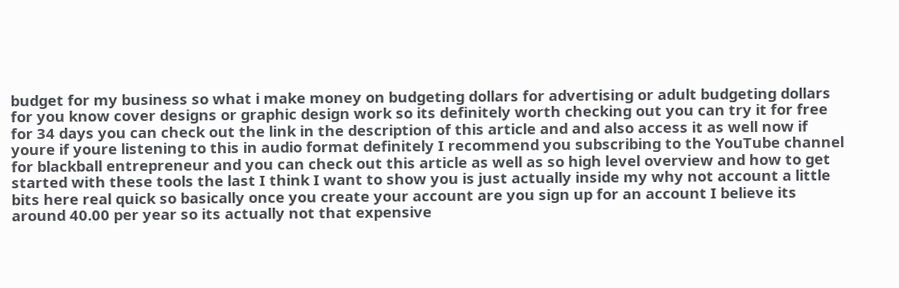budget for my business so what i make money on budgeting dollars for advertising or adult budgeting dollars for you know cover designs or graphic design work so its definitely worth checking out you can try it for free for 34 days you can check out the link in the description of this article and and also access it as well now if youre if youre listening to this in audio format definitely I recommend you subscribing to the YouTube channel for blackball entrepreneur and you can check out this article as well as so high level overview and how to get started with these tools the last I think I want to show you is just actually inside my why not account a little bits here real quick so basically once you create your account are you sign up for an account I believe its around 40.00 per year so its actually not that expensive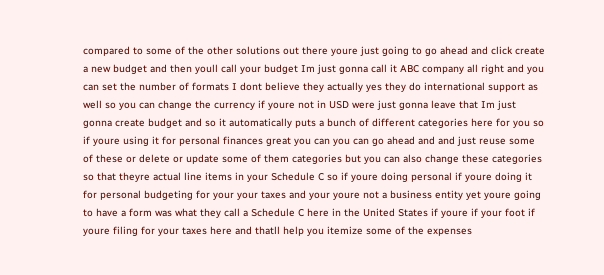compared to some of the other solutions out there youre just going to go ahead and click create a new budget and then youll call your budget Im just gonna call it ABC company all right and you can set the number of formats I dont believe they actually yes they do international support as well so you can change the currency if youre not in USD were just gonna leave that Im just gonna create budget and so it automatically puts a bunch of different categories here for you so if youre using it for personal finances great you can you can go ahead and and just reuse some of these or delete or update some of them categories but you can also change these categories so that theyre actual line items in your Schedule C so if youre doing personal if youre doing it for personal budgeting for your your taxes and your youre not a business entity yet youre going to have a form was what they call a Schedule C here in the United States if youre if your foot if youre filing for your taxes here and thatll help you itemize some of the expenses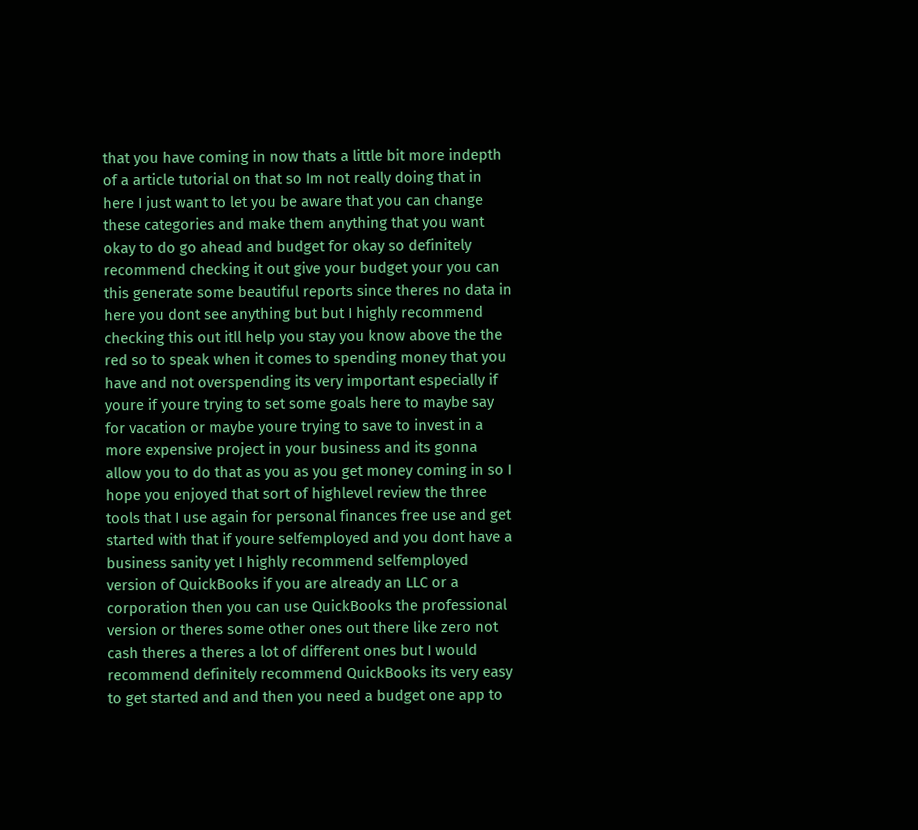that you have coming in now thats a little bit more indepth of a article tutorial on that so Im not really doing that in here I just want to let you be aware that you can change these categories and make them anything that you want okay to do go ahead and budget for okay so definitely recommend checking it out give your budget your you can this generate some beautiful reports since theres no data in here you dont see anything but but I highly recommend checking this out itll help you stay you know above the the red so to speak when it comes to spending money that you have and not overspending its very important especially if youre if youre trying to set some goals here to maybe say for vacation or maybe youre trying to save to invest in a more expensive project in your business and its gonna allow you to do that as you as you get money coming in so I hope you enjoyed that sort of highlevel review the three tools that I use again for personal finances free use and get started with that if youre selfemployed and you dont have a business sanity yet I highly recommend selfemployed version of QuickBooks if you are already an LLC or a corporation then you can use QuickBooks the professional version or theres some other ones out there like zero not cash theres a theres a lot of different ones but I would recommend definitely recommend QuickBooks its very easy to get started and and then you need a budget one app to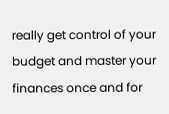really get control of your budget and master your finances once and for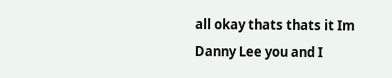all okay thats thats it Im Danny Lee you and I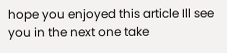hope you enjoyed this article Ill see you in the next one take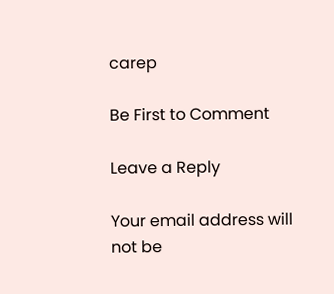carep

Be First to Comment

Leave a Reply

Your email address will not be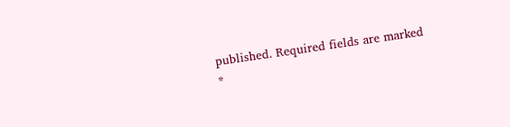published. Required fields are marked *